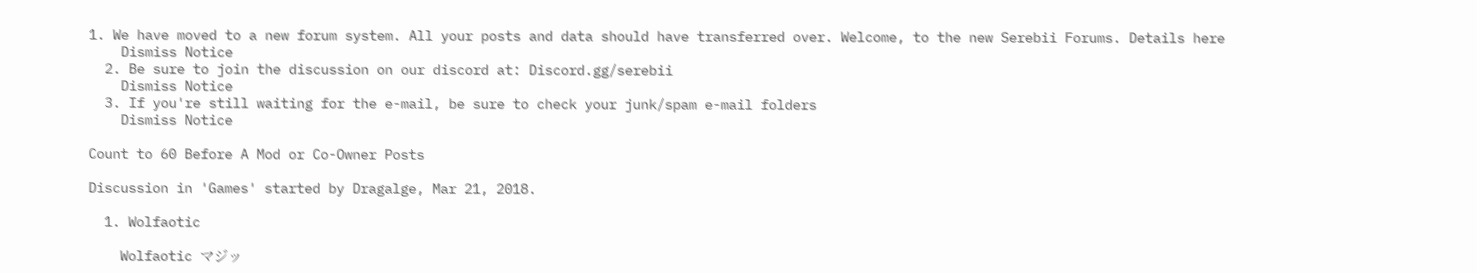1. We have moved to a new forum system. All your posts and data should have transferred over. Welcome, to the new Serebii Forums. Details here
    Dismiss Notice
  2. Be sure to join the discussion on our discord at: Discord.gg/serebii
    Dismiss Notice
  3. If you're still waiting for the e-mail, be sure to check your junk/spam e-mail folders
    Dismiss Notice

Count to 60 Before A Mod or Co-Owner Posts

Discussion in 'Games' started by Dragalge, Mar 21, 2018.

  1. Wolfaotic

    Wolfaotic マジッ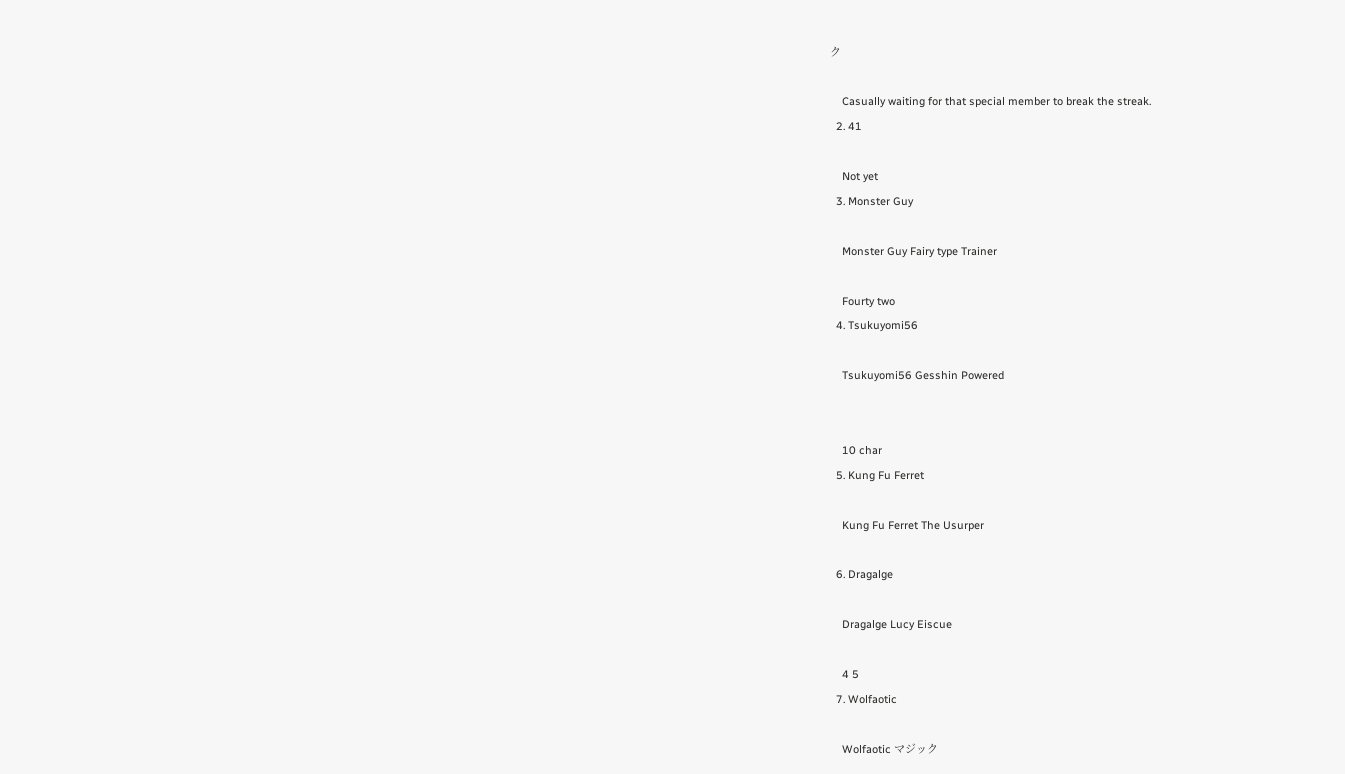ク

    Casually waiting for that special member to break the streak.
  2. 41

    Not yet
  3. Monster Guy

    Monster Guy Fairy type Trainer

    Fourty two
  4. Tsukuyomi56

    Tsukuyomi56 Gesshin Powered


    10 char
  5. Kung Fu Ferret

    Kung Fu Ferret The Usurper

  6. Dragalge

    Dragalge Lucy Eiscue

    4 5
  7. Wolfaotic

    Wolfaotic マジック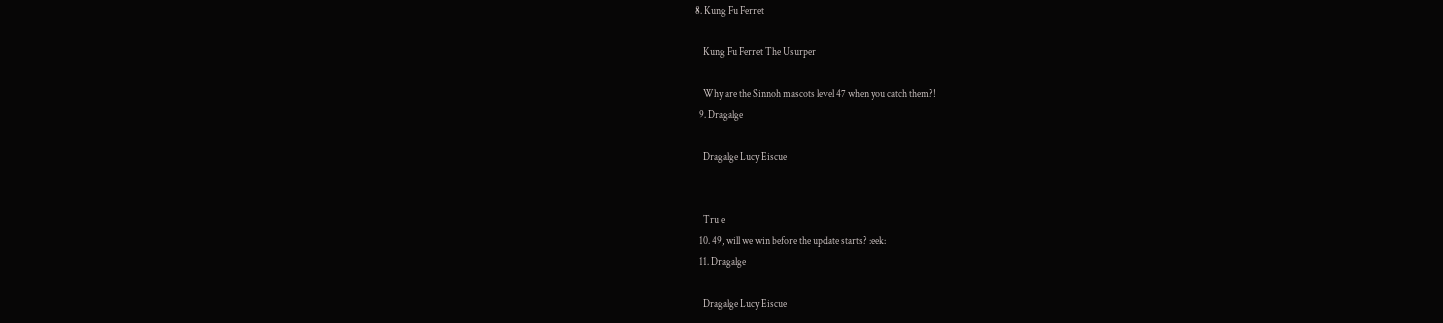8. Kung Fu Ferret

    Kung Fu Ferret The Usurper

    Why are the Sinnoh mascots level 47 when you catch them?!
  9. Dragalge

    Dragalge Lucy Eiscue


    Tru e
  10. 49, will we win before the update starts? :eek:
  11. Dragalge

    Dragalge Lucy Eiscue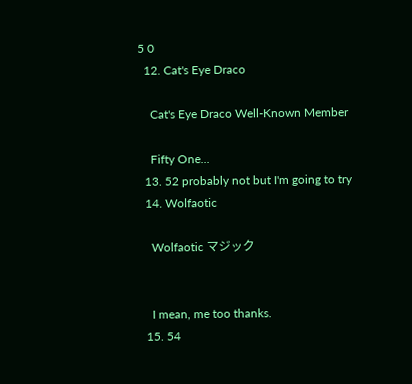5 0
  12. Cat's Eye Draco

    Cat's Eye Draco Well-Known Member

    Fifty One...
  13. 52 probably not but I'm going to try
  14. Wolfaotic

    Wolfaotic マジック


    I mean, me too thanks.
  15. 54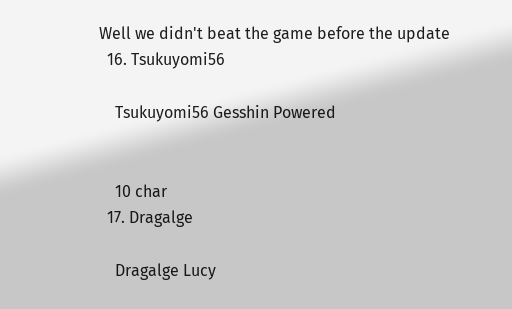Well we didn't beat the game before the update
  16. Tsukuyomi56

    Tsukuyomi56 Gesshin Powered


    10 char
  17. Dragalge

    Dragalge Lucy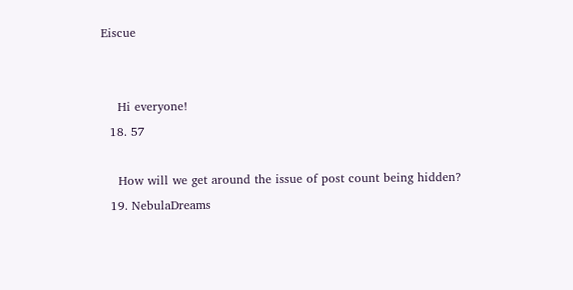Eiscue


    Hi everyone!
  18. 57

    How will we get around the issue of post count being hidden?
  19. NebulaDreams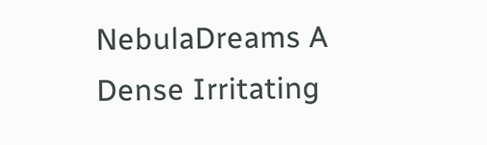NebulaDreams A Dense Irritating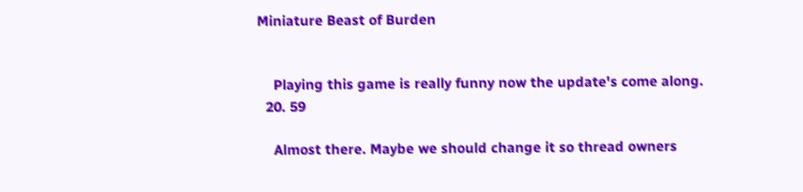Miniature Beast of Burden


    Playing this game is really funny now the update's come along.
  20. 59

    Almost there. Maybe we should change it so thread owners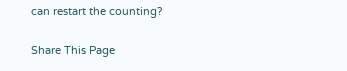can restart the counting?

Share This Page